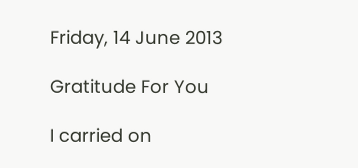Friday, 14 June 2013

Gratitude For You

I carried on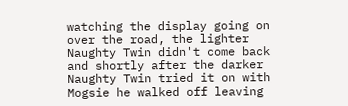watching the display going on over the road, the lighter Naughty Twin didn't come back and shortly after the darker Naughty Twin tried it on with Mogsie he walked off leaving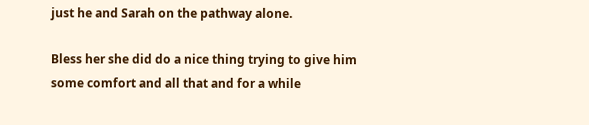just he and Sarah on the pathway alone.

Bless her she did do a nice thing trying to give him some comfort and all that and for a while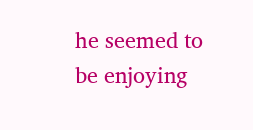he seemed to be enjoying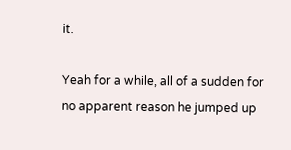it.

Yeah for a while, all of a sudden for no apparent reason he jumped up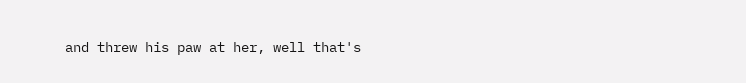and threw his paw at her, well that's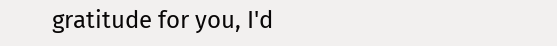gratitude for you, I'd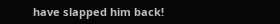have slapped him back!